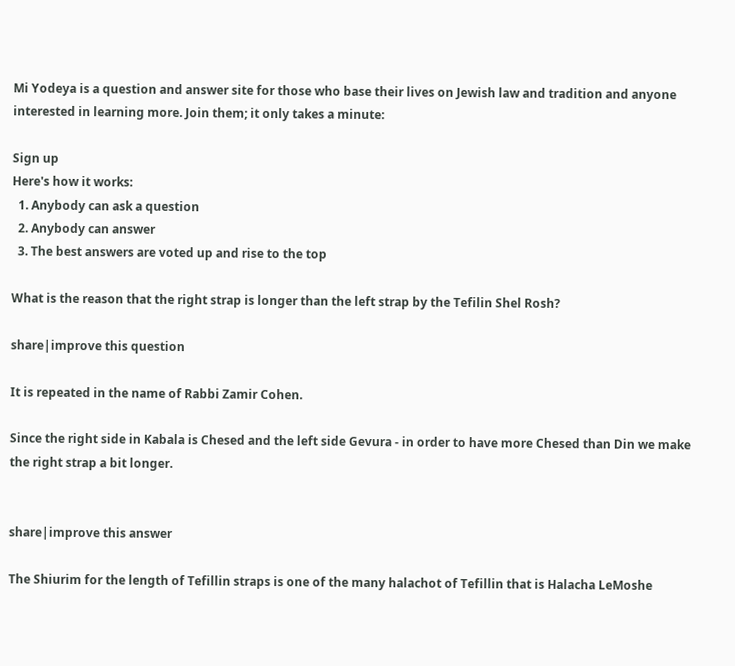Mi Yodeya is a question and answer site for those who base their lives on Jewish law and tradition and anyone interested in learning more. Join them; it only takes a minute:

Sign up
Here's how it works:
  1. Anybody can ask a question
  2. Anybody can answer
  3. The best answers are voted up and rise to the top

What is the reason that the right strap is longer than the left strap by the Tefilin Shel Rosh?

share|improve this question

It is repeated in the name of Rabbi Zamir Cohen.

Since the right side in Kabala is Chesed and the left side Gevura - in order to have more Chesed than Din we make the right strap a bit longer.


share|improve this answer

The Shiurim for the length of Tefillin straps is one of the many halachot of Tefillin that is Halacha LeMoshe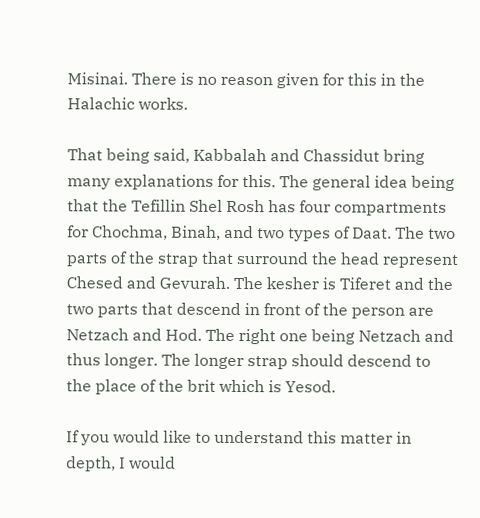Misinai. There is no reason given for this in the Halachic works.

That being said, Kabbalah and Chassidut bring many explanations for this. The general idea being that the Tefillin Shel Rosh has four compartments for Chochma, Binah, and two types of Daat. The two parts of the strap that surround the head represent Chesed and Gevurah. The kesher is Tiferet and the two parts that descend in front of the person are Netzach and Hod. The right one being Netzach and thus longer. The longer strap should descend to the place of the brit which is Yesod.

If you would like to understand this matter in depth, I would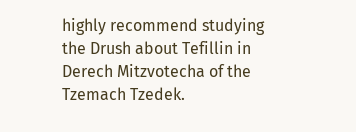highly recommend studying the Drush about Tefillin in Derech Mitzvotecha of the Tzemach Tzedek.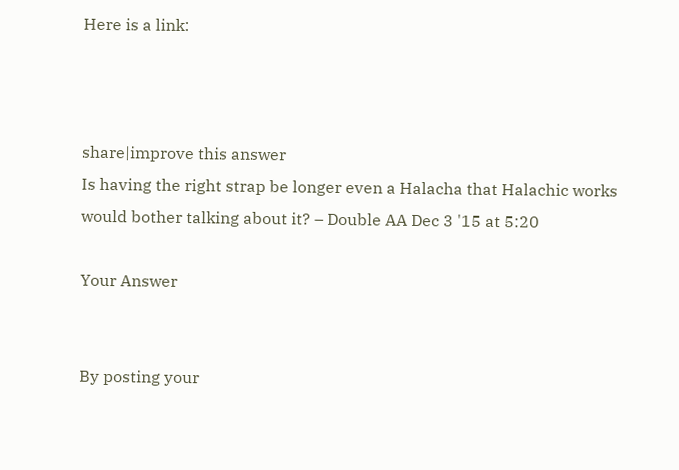Here is a link:



share|improve this answer
Is having the right strap be longer even a Halacha that Halachic works would bother talking about it? – Double AA Dec 3 '15 at 5:20

Your Answer


By posting your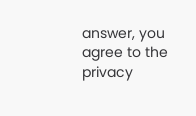answer, you agree to the privacy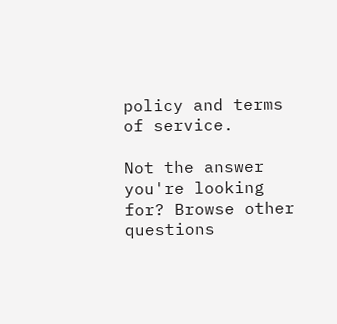policy and terms of service.

Not the answer you're looking for? Browse other questions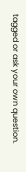tagged or ask your own question.